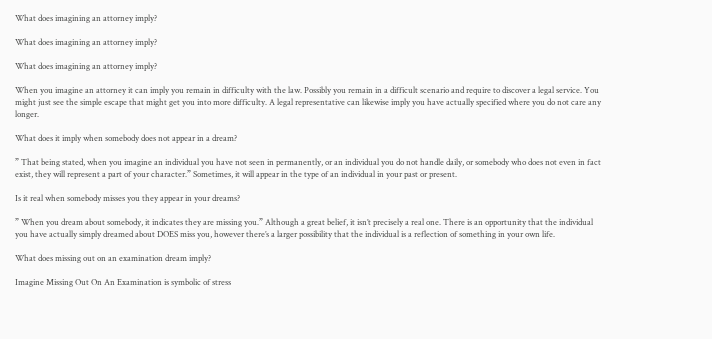What does imagining an attorney imply?

What does imagining an attorney imply?

What does imagining an attorney imply?

When you imagine an attorney it can imply you remain in difficulty with the law. Possibly you remain in a difficult scenario and require to discover a legal service. You might just see the simple escape that might get you into more difficulty. A legal representative can likewise imply you have actually specified where you do not care any longer.

What does it imply when somebody does not appear in a dream?

” That being stated, when you imagine an individual you have not seen in permanently, or an individual you do not handle daily, or somebody who does not even in fact exist, they will represent a part of your character.” Sometimes, it will appear in the type of an individual in your past or present.

Is it real when somebody misses you they appear in your dreams?

” When you dream about somebody, it indicates they are missing you.” Although a great belief, it isn’t precisely a real one. There is an opportunity that the individual you have actually simply dreamed about DOES miss you, however there’s a larger possibility that the individual is a reflection of something in your own life.

What does missing out on an examination dream imply?

Imagine Missing Out On An Examination is symbolic of stress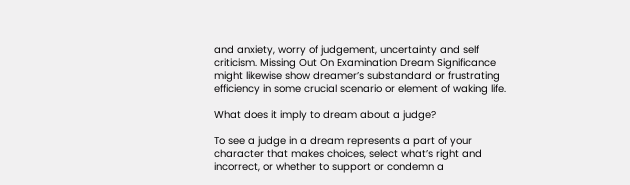and anxiety, worry of judgement, uncertainty and self criticism. Missing Out On Examination Dream Significance might likewise show dreamer’s substandard or frustrating efficiency in some crucial scenario or element of waking life.

What does it imply to dream about a judge?

To see a judge in a dream represents a part of your character that makes choices, select what’s right and incorrect, or whether to support or condemn a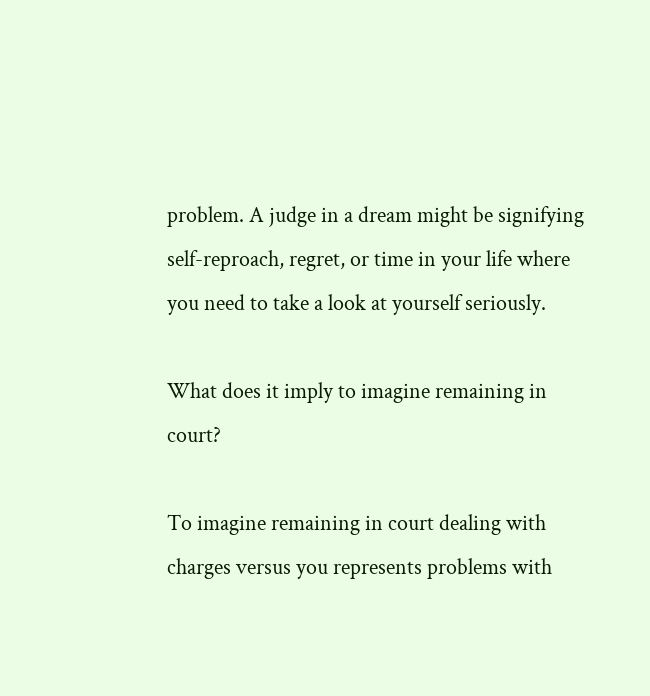problem. A judge in a dream might be signifying self-reproach, regret, or time in your life where you need to take a look at yourself seriously.

What does it imply to imagine remaining in court?

To imagine remaining in court dealing with charges versus you represents problems with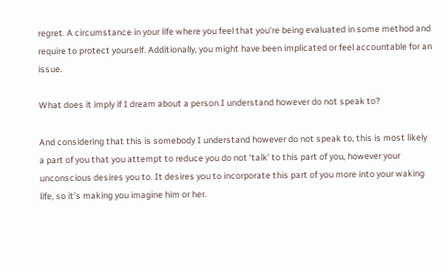regret. A circumstance in your life where you feel that you’re being evaluated in some method and require to protect yourself. Additionally, you might have been implicated or feel accountable for an issue.

What does it imply if I dream about a person I understand however do not speak to?

And considering that this is somebody I understand however do not speak to, this is most likely a part of you that you attempt to reduce you do not ‘talk’ to this part of you, however your unconscious desires you to. It desires you to incorporate this part of you more into your waking life, so it’s making you imagine him or her.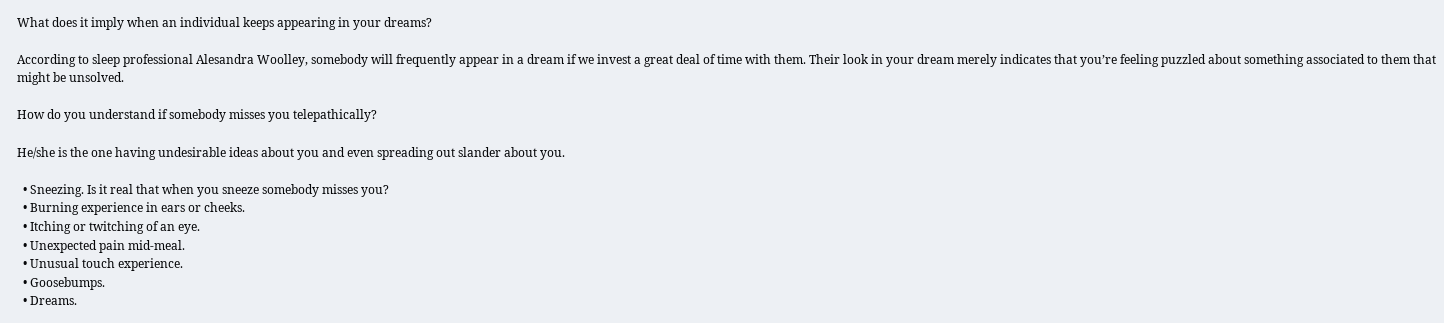What does it imply when an individual keeps appearing in your dreams?

According to sleep professional Alesandra Woolley, somebody will frequently appear in a dream if we invest a great deal of time with them. Their look in your dream merely indicates that you’re feeling puzzled about something associated to them that might be unsolved.

How do you understand if somebody misses you telepathically?

He/she is the one having undesirable ideas about you and even spreading out slander about you.

  • Sneezing. Is it real that when you sneeze somebody misses you?
  • Burning experience in ears or cheeks.
  • Itching or twitching of an eye.
  • Unexpected pain mid-meal.
  • Unusual touch experience.
  • Goosebumps.
  • Dreams.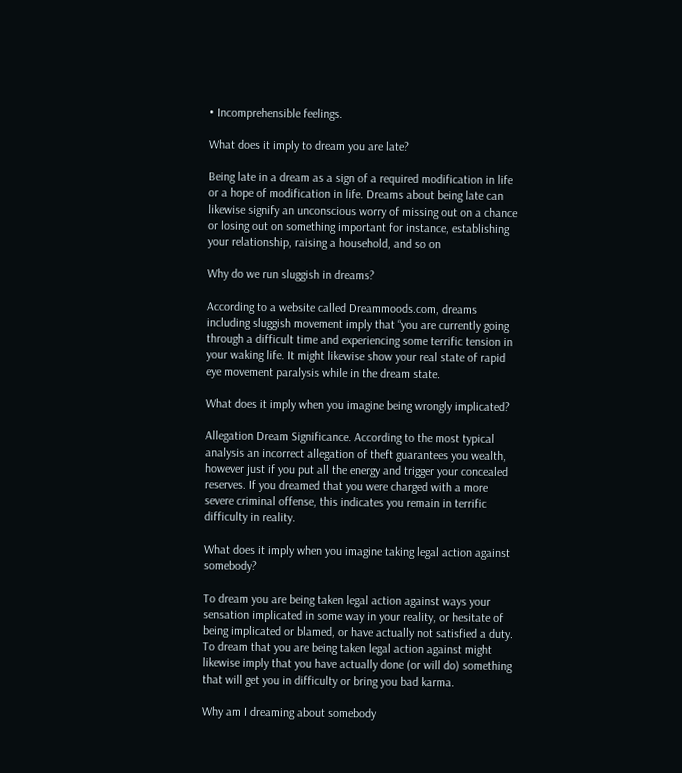• Incomprehensible feelings.

What does it imply to dream you are late?

Being late in a dream as a sign of a required modification in life or a hope of modification in life. Dreams about being late can likewise signify an unconscious worry of missing out on a chance or losing out on something important for instance, establishing your relationship, raising a household, and so on

Why do we run sluggish in dreams?

According to a website called Dreammoods.com, dreams including sluggish movement imply that “you are currently going through a difficult time and experiencing some terrific tension in your waking life. It might likewise show your real state of rapid eye movement paralysis while in the dream state.

What does it imply when you imagine being wrongly implicated?

Allegation Dream Significance. According to the most typical analysis an incorrect allegation of theft guarantees you wealth, however just if you put all the energy and trigger your concealed reserves. If you dreamed that you were charged with a more severe criminal offense, this indicates you remain in terrific difficulty in reality.

What does it imply when you imagine taking legal action against somebody?

To dream you are being taken legal action against ways your sensation implicated in some way in your reality, or hesitate of being implicated or blamed, or have actually not satisfied a duty. To dream that you are being taken legal action against might likewise imply that you have actually done (or will do) something that will get you in difficulty or bring you bad karma.

Why am I dreaming about somebody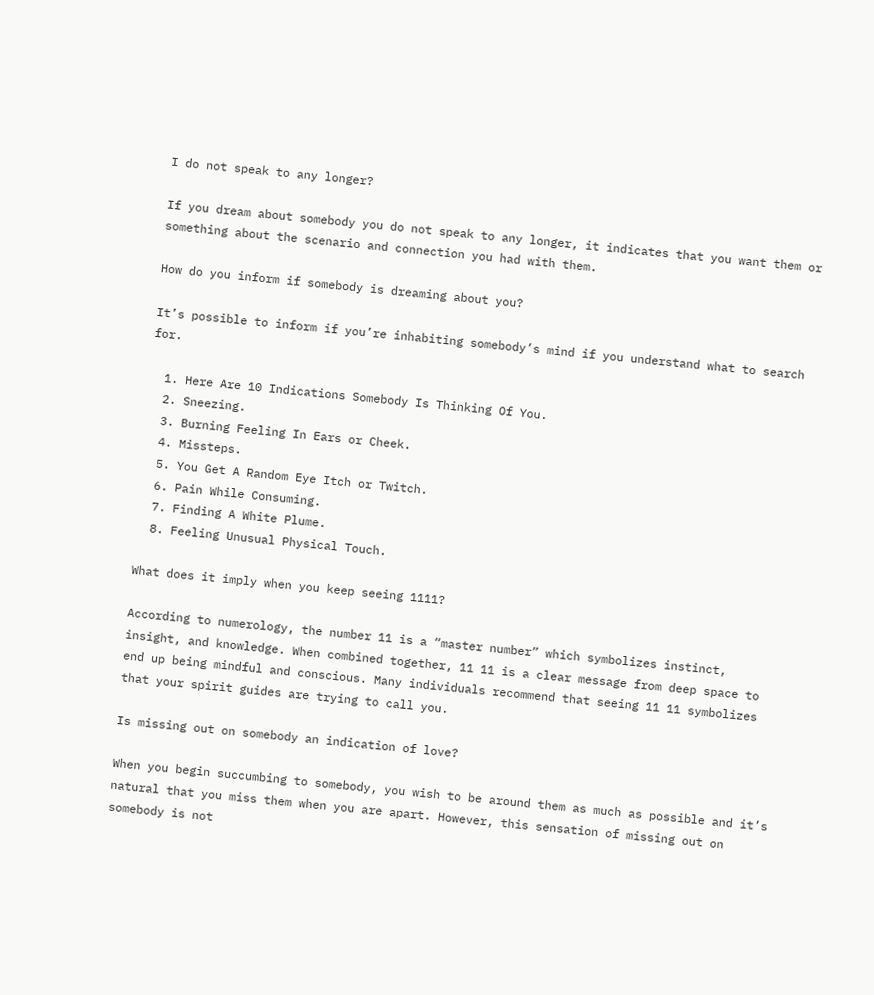I do not speak to any longer?

If you dream about somebody you do not speak to any longer, it indicates that you want them or something about the scenario and connection you had with them.

How do you inform if somebody is dreaming about you?

It’s possible to inform if you’re inhabiting somebody’s mind if you understand what to search for.

  1. Here Are 10 Indications Somebody Is Thinking Of You.
  2. Sneezing.
  3. Burning Feeling In Ears or Cheek.
  4. Missteps.
  5. You Get A Random Eye Itch or Twitch.
  6. Pain While Consuming.
  7. Finding A White Plume.
  8. Feeling Unusual Physical Touch.

What does it imply when you keep seeing 1111?

According to numerology, the number 11 is a “master number” which symbolizes instinct, insight, and knowledge. When combined together, 11 11 is a clear message from deep space to end up being mindful and conscious. Many individuals recommend that seeing 11 11 symbolizes that your spirit guides are trying to call you.

Is missing out on somebody an indication of love?

When you begin succumbing to somebody, you wish to be around them as much as possible and it’s natural that you miss them when you are apart. However, this sensation of missing out on somebody is not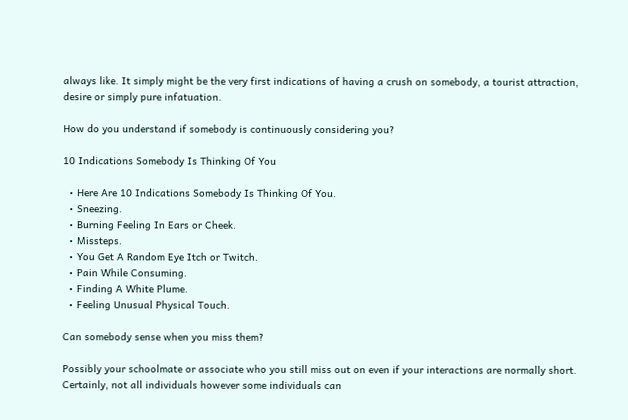always like. It simply might be the very first indications of having a crush on somebody, a tourist attraction, desire or simply pure infatuation.

How do you understand if somebody is continuously considering you?

10 Indications Somebody Is Thinking Of You

  • Here Are 10 Indications Somebody Is Thinking Of You.
  • Sneezing.
  • Burning Feeling In Ears or Cheek.
  • Missteps.
  • You Get A Random Eye Itch or Twitch.
  • Pain While Consuming.
  • Finding A White Plume.
  • Feeling Unusual Physical Touch.

Can somebody sense when you miss them?

Possibly your schoolmate or associate who you still miss out on even if your interactions are normally short. Certainly, not all individuals however some individuals can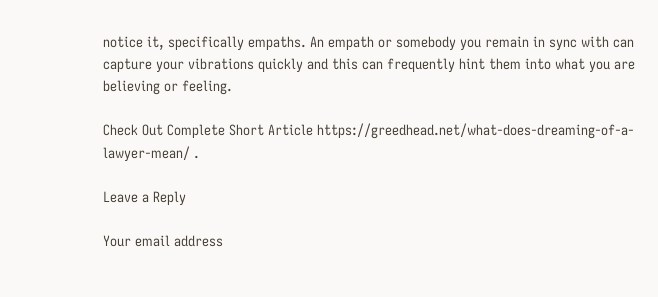notice it, specifically empaths. An empath or somebody you remain in sync with can capture your vibrations quickly and this can frequently hint them into what you are believing or feeling.

Check Out Complete Short Article https://greedhead.net/what-does-dreaming-of-a-lawyer-mean/ .

Leave a Reply

Your email address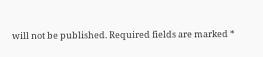will not be published. Required fields are marked *